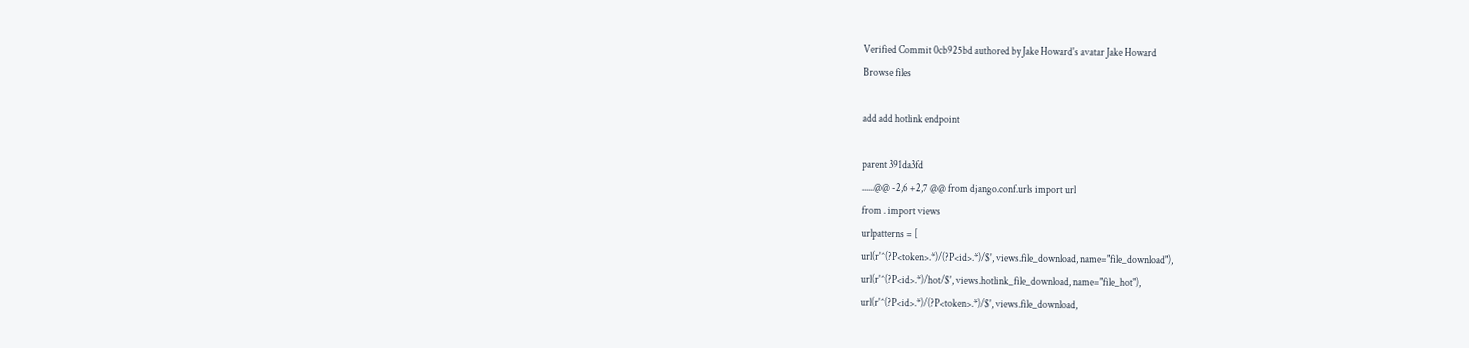Verified Commit 0cb925bd authored by Jake Howard's avatar Jake Howard
Browse files

add add hotlink endpoint

parent 391da3fd
......@@ -2,6 +2,7 @@ from django.conf.urls import url
from . import views
urlpatterns = [
url(r'^(?P<token>.*)/(?P<id>.*)/$', views.file_download, name="file_download"),
url(r'^(?P<id>.*)/hot/$', views.hotlink_file_download, name="file_hot"),
url(r'^(?P<id>.*)/(?P<token>.*)/$', views.file_download,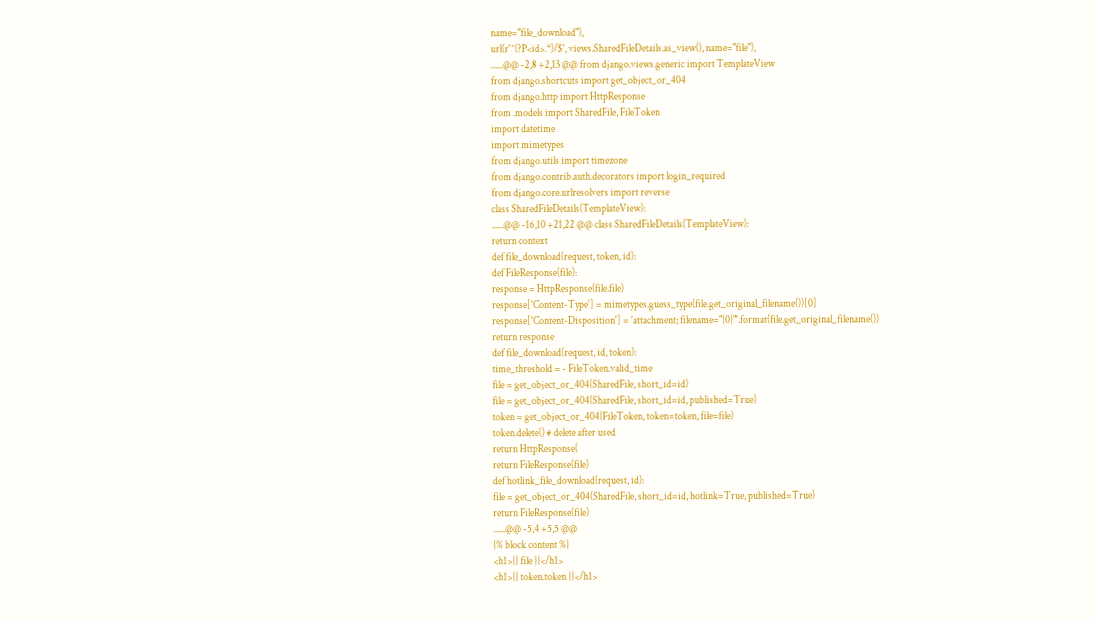name="file_download"),
url(r'^(?P<id>.*)/$', views.SharedFileDetails.as_view(), name="file"),
......@@ -2,8 +2,13 @@ from django.views.generic import TemplateView
from django.shortcuts import get_object_or_404
from django.http import HttpResponse
from .models import SharedFile, FileToken
import datetime
import mimetypes
from django.utils import timezone
from django.contrib.auth.decorators import login_required
from django.core.urlresolvers import reverse
class SharedFileDetails(TemplateView):
......@@ -16,10 +21,22 @@ class SharedFileDetails(TemplateView):
return context
def file_download(request, token, id):
def FileResponse(file):
response = HttpResponse(file.file)
response['Content-Type'] = mimetypes.guess_type(file.get_original_filename())[0]
response['Content-Disposition'] = 'attachment; filename="{0}"'.format(file.get_original_filename())
return response
def file_download(request, id, token):
time_threshold = - FileToken.valid_time
file = get_object_or_404(SharedFile, short_id=id)
file = get_object_or_404(SharedFile, short_id=id, published=True)
token = get_object_or_404(FileToken, token=token, file=file)
token.delete() # delete after used
return HttpResponse(
return FileResponse(file)
def hotlink_file_download(request, id):
file = get_object_or_404(SharedFile, short_id=id, hotlink=True, published=True)
return FileResponse(file)
......@@ -5,4 +5,5 @@
{% block content %}
<h1>{{ file }}</h1>
<h1>{{ token.token }}</h1>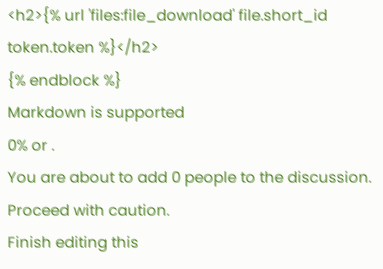<h2>{% url 'files:file_download' file.short_id token.token %}</h2>
{% endblock %}
Markdown is supported
0% or .
You are about to add 0 people to the discussion. Proceed with caution.
Finish editing this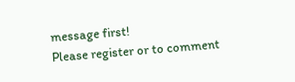message first!
Please register or to comment